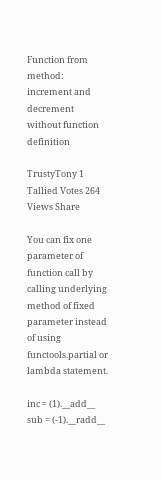Function from method: increment and decrement without function definition

TrustyTony 1 Tallied Votes 264 Views Share

You can fix one parameter of function call by calling underlying method of fixed parameter instead of using functools.partial or lambda statement.

inc = (1).__add__
sub = (-1).__radd__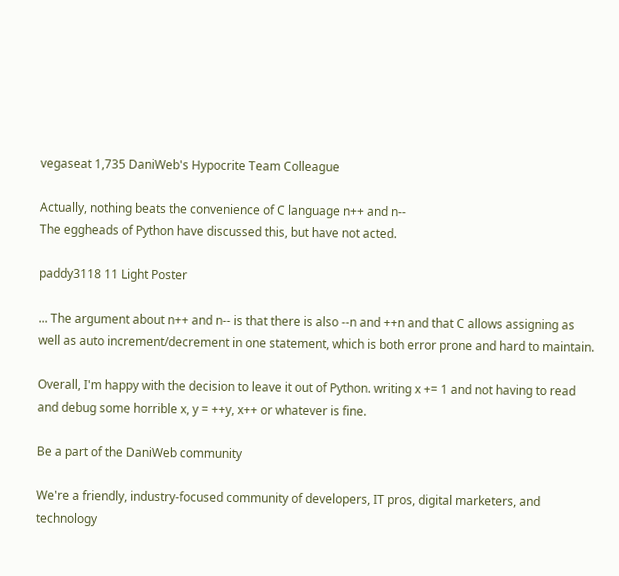vegaseat 1,735 DaniWeb's Hypocrite Team Colleague

Actually, nothing beats the convenience of C language n++ and n--
The eggheads of Python have discussed this, but have not acted.

paddy3118 11 Light Poster

... The argument about n++ and n-- is that there is also --n and ++n and that C allows assigning as well as auto increment/decrement in one statement, which is both error prone and hard to maintain.

Overall, I'm happy with the decision to leave it out of Python. writing x += 1 and not having to read and debug some horrible x, y = ++y, x++ or whatever is fine.

Be a part of the DaniWeb community

We're a friendly, industry-focused community of developers, IT pros, digital marketers, and technology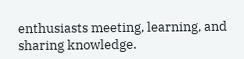enthusiasts meeting, learning, and sharing knowledge.